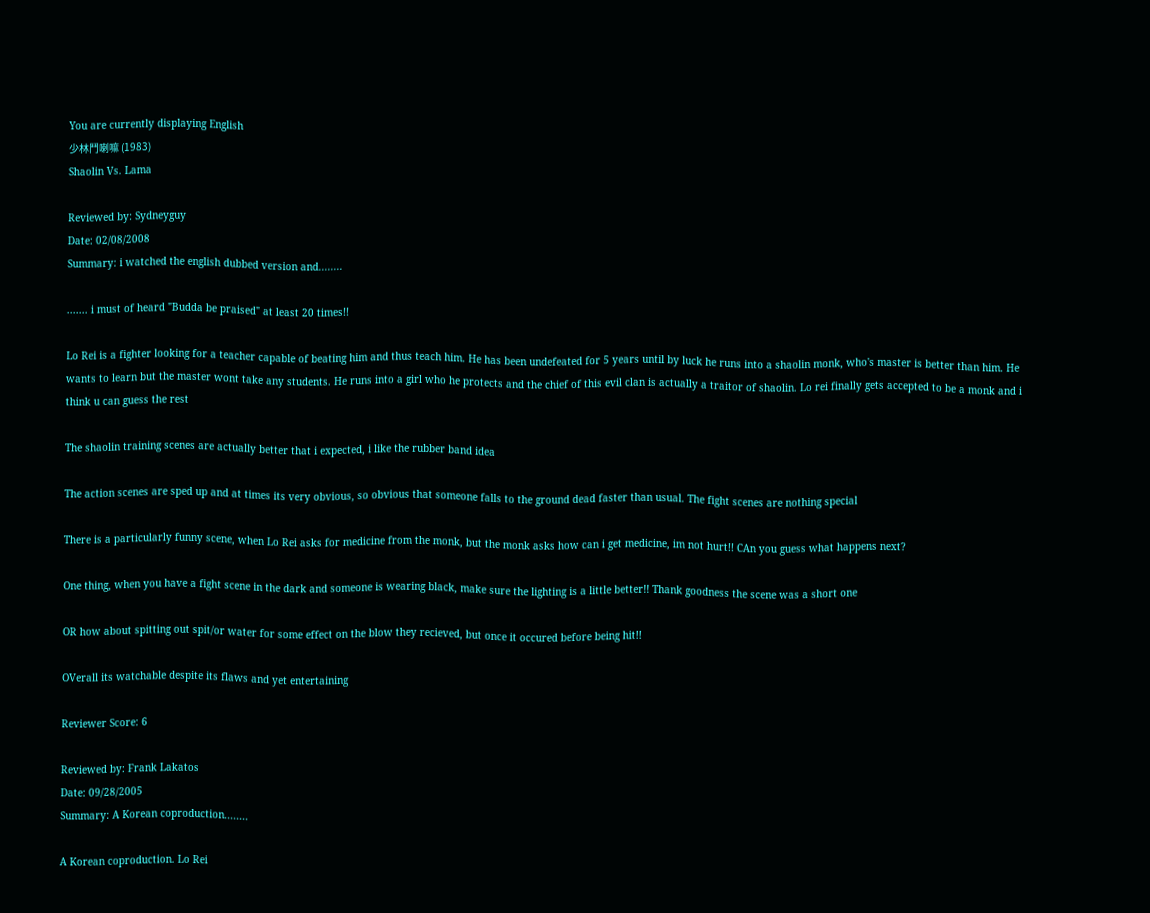You are currently displaying English
少林鬥喇嘛 (1983)
Shaolin Vs. Lama

Reviewed by: Sydneyguy
Date: 02/08/2008
Summary: i watched the english dubbed version and........

....... i must of heard "Budda be praised" at least 20 times!!

Lo Rei is a fighter looking for a teacher capable of beating him and thus teach him. He has been undefeated for 5 years until by luck he runs into a shaolin monk, who's master is better than him. He wants to learn but the master wont take any students. He runs into a girl who he protects and the chief of this evil clan is actually a traitor of shaolin. Lo rei finally gets accepted to be a monk and i think u can guess the rest

The shaolin training scenes are actually better that i expected, i like the rubber band idea

The action scenes are sped up and at times its very obvious, so obvious that someone falls to the ground dead faster than usual. The fight scenes are nothing special

There is a particularly funny scene, when Lo Rei asks for medicine from the monk, but the monk asks how can i get medicine, im not hurt!! CAn you guess what happens next?

One thing, when you have a fight scene in the dark and someone is wearing black, make sure the lighting is a little better!! Thank goodness the scene was a short one

OR how about spitting out spit/or water for some effect on the blow they recieved, but once it occured before being hit!!

OVerall its watchable despite its flaws and yet entertaining

Reviewer Score: 6

Reviewed by: Frank Lakatos
Date: 09/28/2005
Summary: A Korean coproduction........

A Korean coproduction. Lo Rei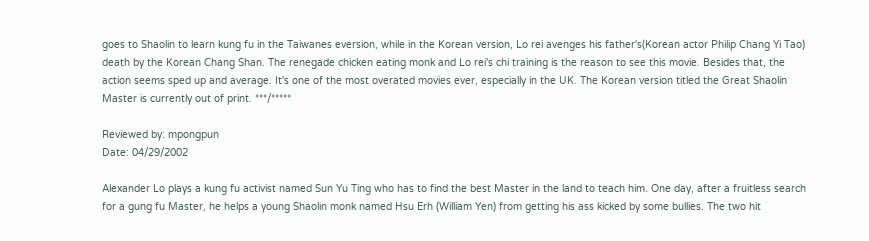goes to Shaolin to learn kung fu in the Taiwanes eversion, while in the Korean version, Lo rei avenges his father's(Korean actor Philip Chang Yi Tao) death by the Korean Chang Shan. The renegade chicken eating monk and Lo rei's chi training is the reason to see this movie. Besides that, the action seems sped up and average. It's one of the most overated movies ever, especially in the UK. The Korean version titled the Great Shaolin Master is currently out of print. ***/*****

Reviewed by: mpongpun
Date: 04/29/2002

Alexander Lo plays a kung fu activist named Sun Yu Ting who has to find the best Master in the land to teach him. One day, after a fruitless search for a gung fu Master, he helps a young Shaolin monk named Hsu Erh (William Yen) from getting his ass kicked by some bullies. The two hit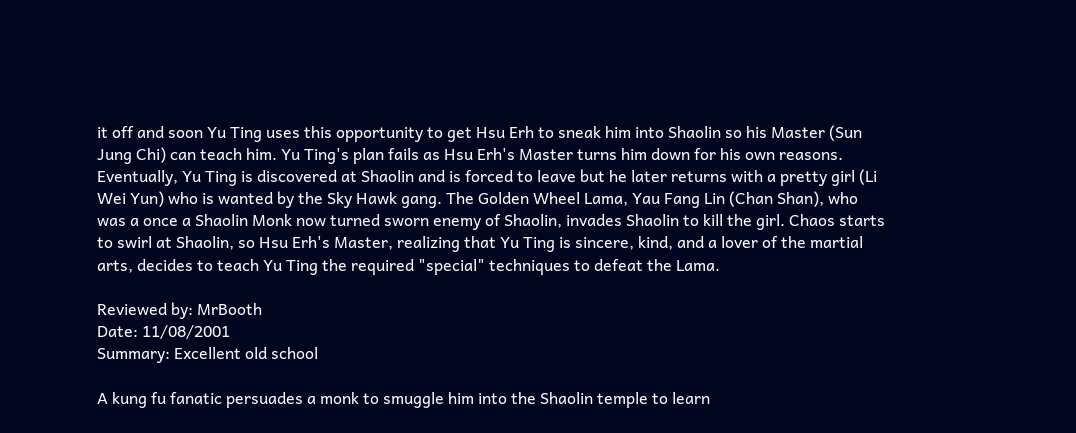it off and soon Yu Ting uses this opportunity to get Hsu Erh to sneak him into Shaolin so his Master (Sun Jung Chi) can teach him. Yu Ting's plan fails as Hsu Erh's Master turns him down for his own reasons. Eventually, Yu Ting is discovered at Shaolin and is forced to leave but he later returns with a pretty girl (Li Wei Yun) who is wanted by the Sky Hawk gang. The Golden Wheel Lama, Yau Fang Lin (Chan Shan), who was a once a Shaolin Monk now turned sworn enemy of Shaolin, invades Shaolin to kill the girl. Chaos starts to swirl at Shaolin, so Hsu Erh's Master, realizing that Yu Ting is sincere, kind, and a lover of the martial arts, decides to teach Yu Ting the required "special" techniques to defeat the Lama.

Reviewed by: MrBooth
Date: 11/08/2001
Summary: Excellent old school

A kung fu fanatic persuades a monk to smuggle him into the Shaolin temple to learn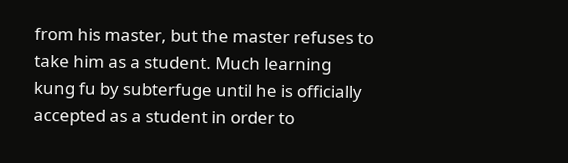from his master, but the master refuses to take him as a student. Much learning kung fu by subterfuge until he is officially accepted as a student in order to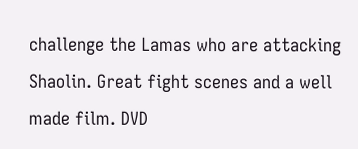challenge the Lamas who are attacking Shaolin. Great fight scenes and a well made film. DVD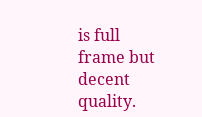is full frame but decent quality.